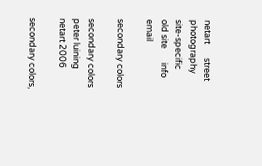netart       street photography       site-specific       old site       info       email

secondary colors

secondary colors peter luining netart 2006

secondary colors,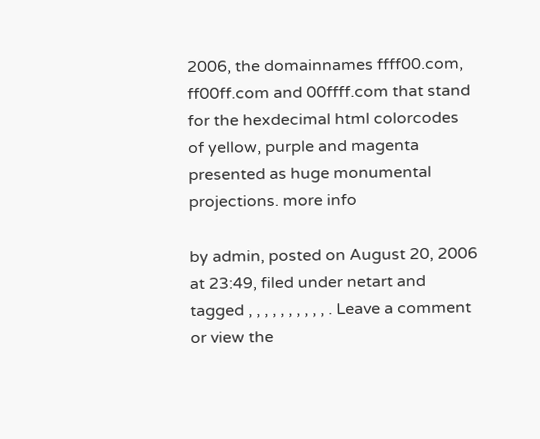2006, the domainnames ffff00.com, ff00ff.com and 00ffff.com that stand for the hexdecimal html colorcodes of yellow, purple and magenta presented as huge monumental projections. more info

by admin, posted on August 20, 2006 at 23:49, filed under netart and tagged , , , , , , , , , , . Leave a comment or view the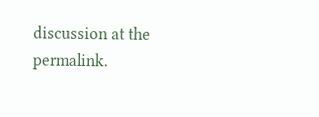discussion at the permalink.